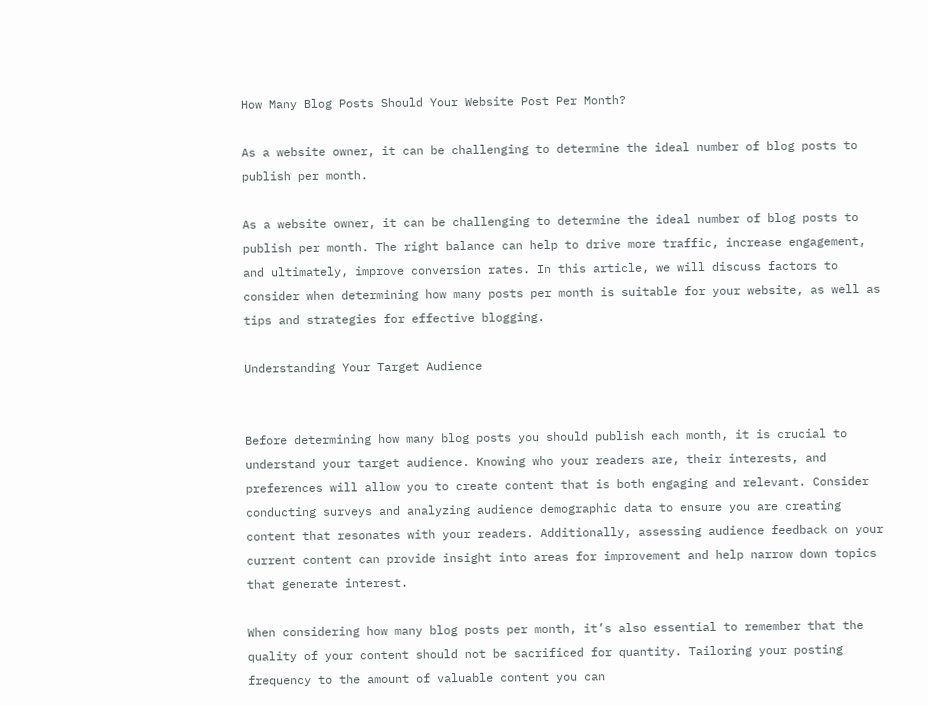How Many Blog Posts Should Your Website Post Per Month?

As a website owner, it can be challenging to determine the ideal number of blog posts to publish per month.

As a website owner, it can be challenging to determine the ideal number of blog posts to publish per month. The right balance can help to drive more traffic, increase engagement, and ultimately, improve conversion rates. In this article, we will discuss factors to consider when determining how many posts per month is suitable for your website, as well as tips and strategies for effective blogging.

Understanding Your Target Audience


Before determining how many blog posts you should publish each month, it is crucial to understand your target audience. Knowing who your readers are, their interests, and preferences will allow you to create content that is both engaging and relevant. Consider conducting surveys and analyzing audience demographic data to ensure you are creating content that resonates with your readers. Additionally, assessing audience feedback on your current content can provide insight into areas for improvement and help narrow down topics that generate interest.

When considering how many blog posts per month, it’s also essential to remember that the quality of your content should not be sacrificed for quantity. Tailoring your posting frequency to the amount of valuable content you can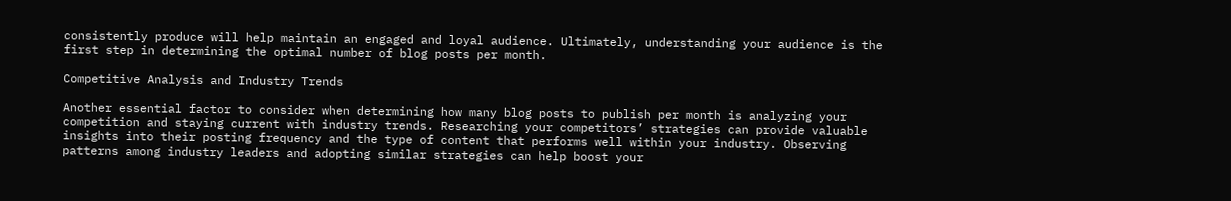consistently produce will help maintain an engaged and loyal audience. Ultimately, understanding your audience is the first step in determining the optimal number of blog posts per month.

Competitive Analysis and Industry Trends

Another essential factor to consider when determining how many blog posts to publish per month is analyzing your competition and staying current with industry trends. Researching your competitors’ strategies can provide valuable insights into their posting frequency and the type of content that performs well within your industry. Observing patterns among industry leaders and adopting similar strategies can help boost your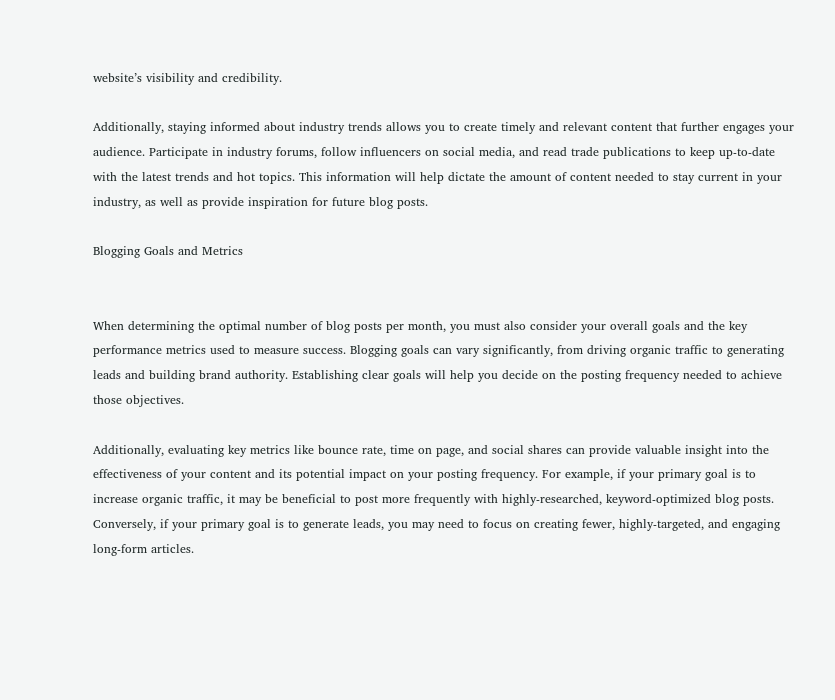website’s visibility and credibility.

Additionally, staying informed about industry trends allows you to create timely and relevant content that further engages your audience. Participate in industry forums, follow influencers on social media, and read trade publications to keep up-to-date with the latest trends and hot topics. This information will help dictate the amount of content needed to stay current in your industry, as well as provide inspiration for future blog posts.

Blogging Goals and Metrics


When determining the optimal number of blog posts per month, you must also consider your overall goals and the key performance metrics used to measure success. Blogging goals can vary significantly, from driving organic traffic to generating leads and building brand authority. Establishing clear goals will help you decide on the posting frequency needed to achieve those objectives.

Additionally, evaluating key metrics like bounce rate, time on page, and social shares can provide valuable insight into the effectiveness of your content and its potential impact on your posting frequency. For example, if your primary goal is to increase organic traffic, it may be beneficial to post more frequently with highly-researched, keyword-optimized blog posts. Conversely, if your primary goal is to generate leads, you may need to focus on creating fewer, highly-targeted, and engaging long-form articles.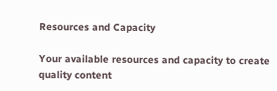Resources and Capacity

Your available resources and capacity to create quality content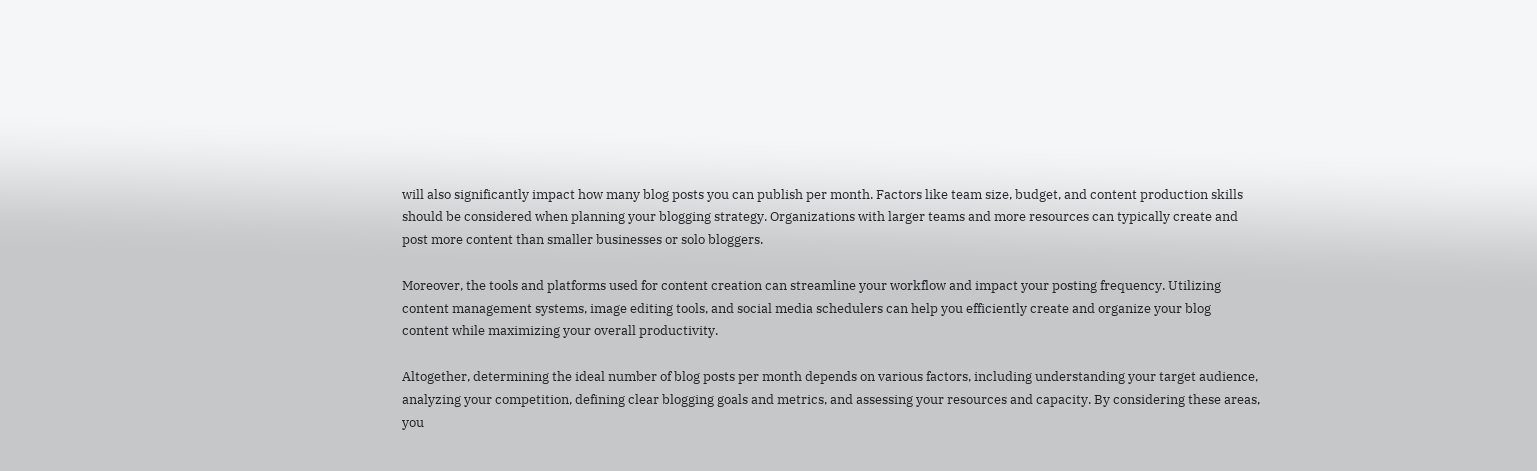will also significantly impact how many blog posts you can publish per month. Factors like team size, budget, and content production skills should be considered when planning your blogging strategy. Organizations with larger teams and more resources can typically create and post more content than smaller businesses or solo bloggers.

Moreover, the tools and platforms used for content creation can streamline your workflow and impact your posting frequency. Utilizing content management systems, image editing tools, and social media schedulers can help you efficiently create and organize your blog content while maximizing your overall productivity.

Altogether, determining the ideal number of blog posts per month depends on various factors, including understanding your target audience, analyzing your competition, defining clear blogging goals and metrics, and assessing your resources and capacity. By considering these areas, you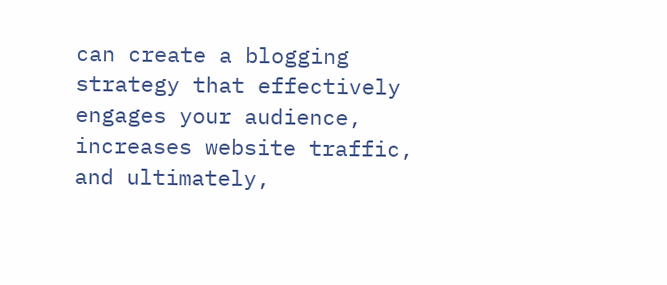can create a blogging strategy that effectively engages your audience, increases website traffic, and ultimately,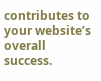contributes to your website’s overall success.